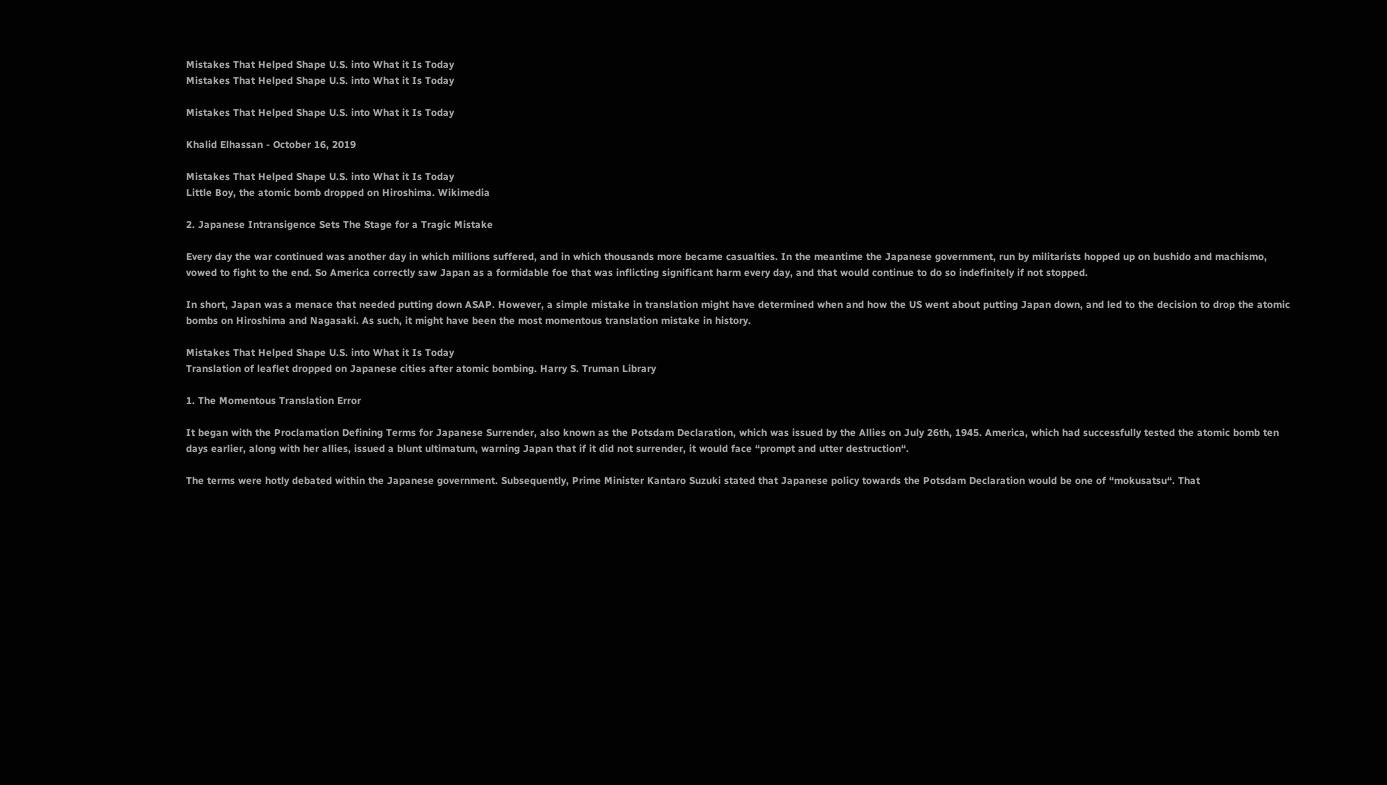Mistakes That Helped Shape U.S. into What it Is Today
Mistakes That Helped Shape U.S. into What it Is Today

Mistakes That Helped Shape U.S. into What it Is Today

Khalid Elhassan - October 16, 2019

Mistakes That Helped Shape U.S. into What it Is Today
Little Boy, the atomic bomb dropped on Hiroshima. Wikimedia

2. Japanese Intransigence Sets The Stage for a Tragic Mistake

Every day the war continued was another day in which millions suffered, and in which thousands more became casualties. In the meantime the Japanese government, run by militarists hopped up on bushido and machismo, vowed to fight to the end. So America correctly saw Japan as a formidable foe that was inflicting significant harm every day, and that would continue to do so indefinitely if not stopped.

In short, Japan was a menace that needed putting down ASAP. However, a simple mistake in translation might have determined when and how the US went about putting Japan down, and led to the decision to drop the atomic bombs on Hiroshima and Nagasaki. As such, it might have been the most momentous translation mistake in history.

Mistakes That Helped Shape U.S. into What it Is Today
Translation of leaflet dropped on Japanese cities after atomic bombing. Harry S. Truman Library

1. The Momentous Translation Error

It began with the Proclamation Defining Terms for Japanese Surrender, also known as the Potsdam Declaration, which was issued by the Allies on July 26th, 1945. America, which had successfully tested the atomic bomb ten days earlier, along with her allies, issued a blunt ultimatum, warning Japan that if it did not surrender, it would face “prompt and utter destruction“.

The terms were hotly debated within the Japanese government. Subsequently, Prime Minister Kantaro Suzuki stated that Japanese policy towards the Potsdam Declaration would be one of “mokusatsu“. That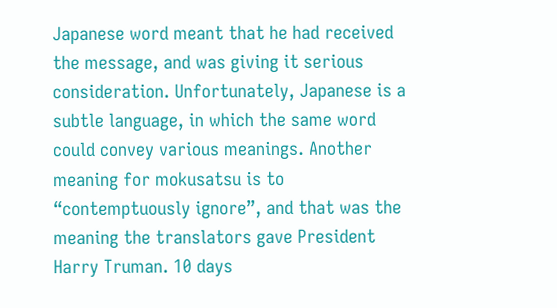Japanese word meant that he had received the message, and was giving it serious consideration. Unfortunately, Japanese is a subtle language, in which the same word could convey various meanings. Another meaning for mokusatsu is to “contemptuously ignore”, and that was the meaning the translators gave President Harry Truman. 10 days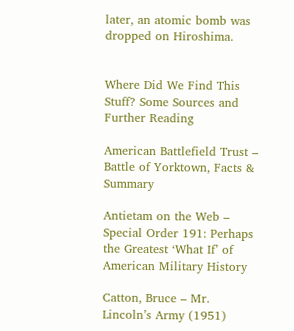later, an atomic bomb was dropped on Hiroshima.


Where Did We Find This Stuff? Some Sources and Further Reading

American Battlefield Trust – Battle of Yorktown, Facts & Summary

Antietam on the Web – Special Order 191: Perhaps the Greatest ‘What If’ of American Military History

Catton, Bruce – Mr. Lincoln’s Army (1951)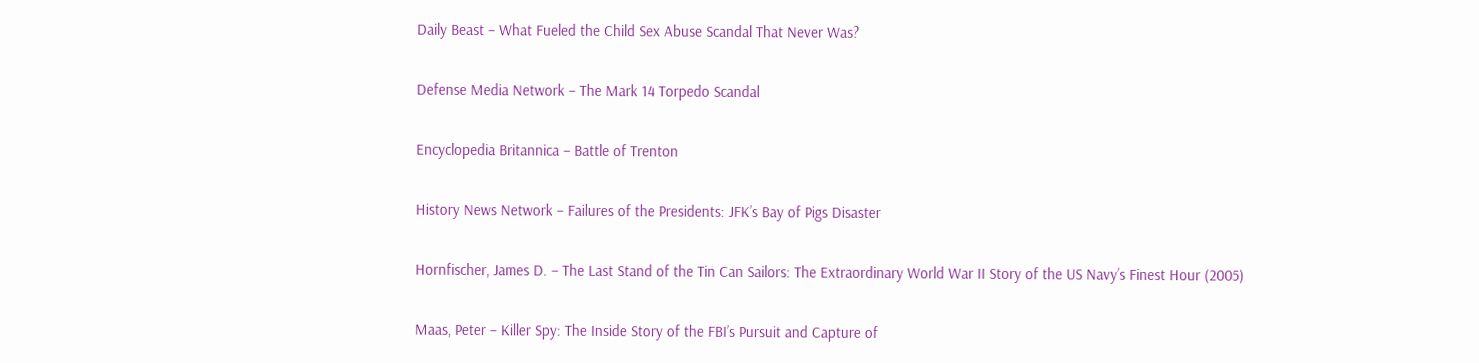Daily Beast – What Fueled the Child Sex Abuse Scandal That Never Was?

Defense Media Network – The Mark 14 Torpedo Scandal

Encyclopedia Britannica – Battle of Trenton

History News Network – Failures of the Presidents: JFK’s Bay of Pigs Disaster

Hornfischer, James D. – The Last Stand of the Tin Can Sailors: The Extraordinary World War II Story of the US Navy’s Finest Hour (2005)

Maas, Peter – Killer Spy: The Inside Story of the FBI’s Pursuit and Capture of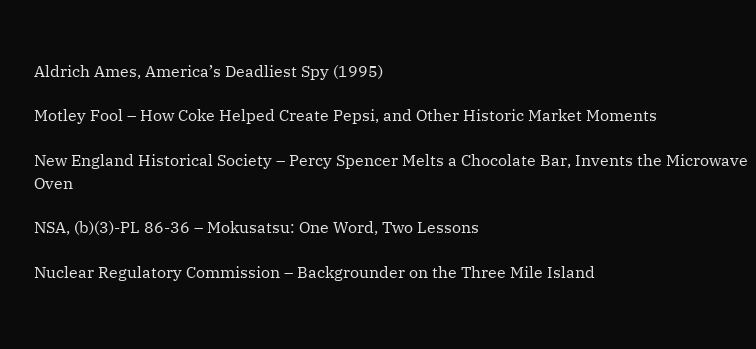Aldrich Ames, America’s Deadliest Spy (1995)

Motley Fool – How Coke Helped Create Pepsi, and Other Historic Market Moments

New England Historical Society – Percy Spencer Melts a Chocolate Bar, Invents the Microwave Oven

NSA, (b)(3)-PL 86-36 – Mokusatsu: One Word, Two Lessons

Nuclear Regulatory Commission – Backgrounder on the Three Mile Island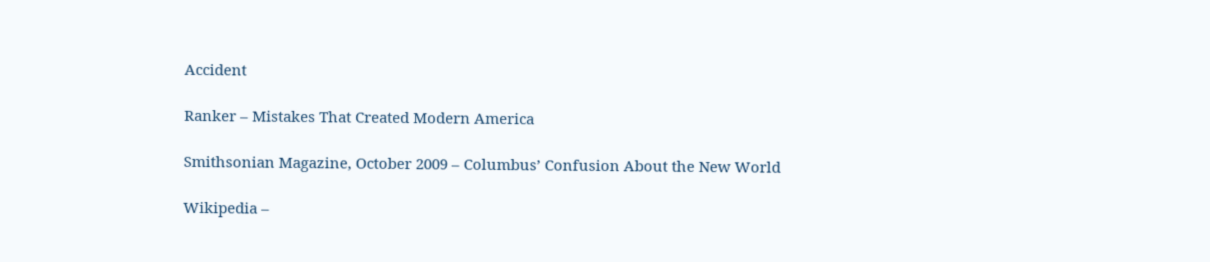Accident

Ranker – Mistakes That Created Modern America

Smithsonian Magazine, October 2009 – Columbus’ Confusion About the New World

Wikipedia –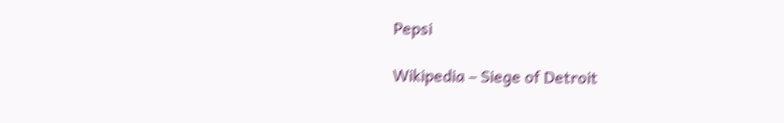Pepsi

Wikipedia – Siege of Detroit